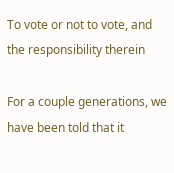To vote or not to vote, and the responsibility therein

For a couple generations, we have been told that it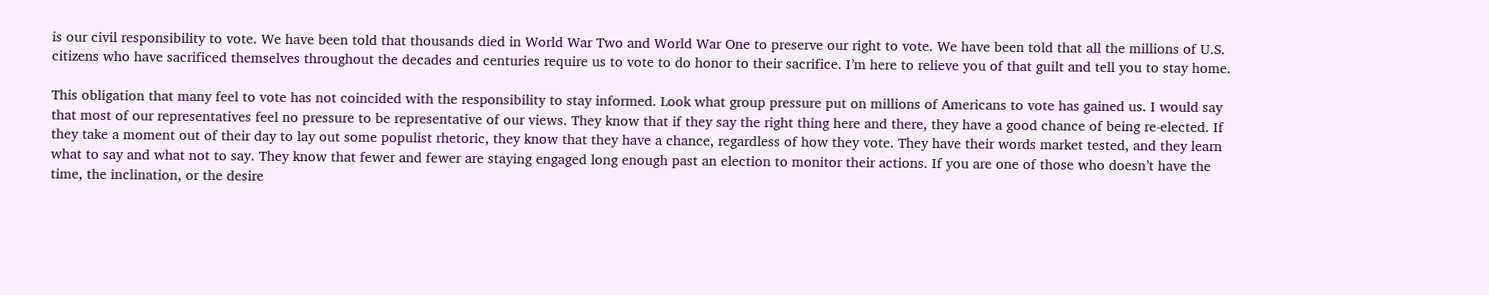is our civil responsibility to vote. We have been told that thousands died in World War Two and World War One to preserve our right to vote. We have been told that all the millions of U.S. citizens who have sacrificed themselves throughout the decades and centuries require us to vote to do honor to their sacrifice. I’m here to relieve you of that guilt and tell you to stay home.

This obligation that many feel to vote has not coincided with the responsibility to stay informed. Look what group pressure put on millions of Americans to vote has gained us. I would say that most of our representatives feel no pressure to be representative of our views. They know that if they say the right thing here and there, they have a good chance of being re-elected. If they take a moment out of their day to lay out some populist rhetoric, they know that they have a chance, regardless of how they vote. They have their words market tested, and they learn what to say and what not to say. They know that fewer and fewer are staying engaged long enough past an election to monitor their actions. If you are one of those who doesn’t have the time, the inclination, or the desire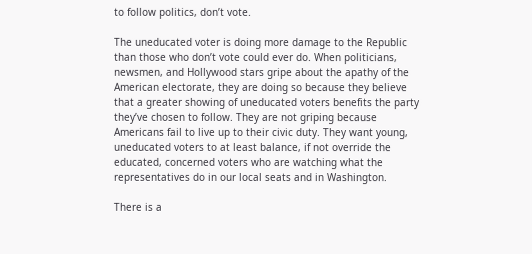to follow politics, don’t vote.

The uneducated voter is doing more damage to the Republic than those who don’t vote could ever do. When politicians, newsmen, and Hollywood stars gripe about the apathy of the American electorate, they are doing so because they believe that a greater showing of uneducated voters benefits the party they’ve chosen to follow. They are not griping because Americans fail to live up to their civic duty. They want young, uneducated voters to at least balance, if not override the educated, concerned voters who are watching what the representatives do in our local seats and in Washington.

There is a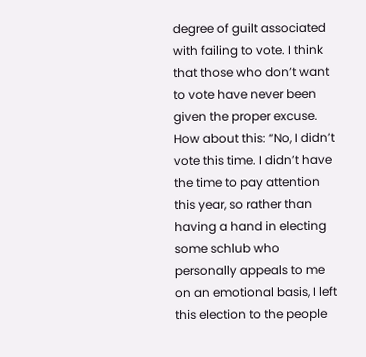degree of guilt associated with failing to vote. I think that those who don’t want to vote have never been given the proper excuse. How about this: “No, I didn’t vote this time. I didn’t have the time to pay attention this year, so rather than having a hand in electing some schlub who personally appeals to me on an emotional basis, I left this election to the people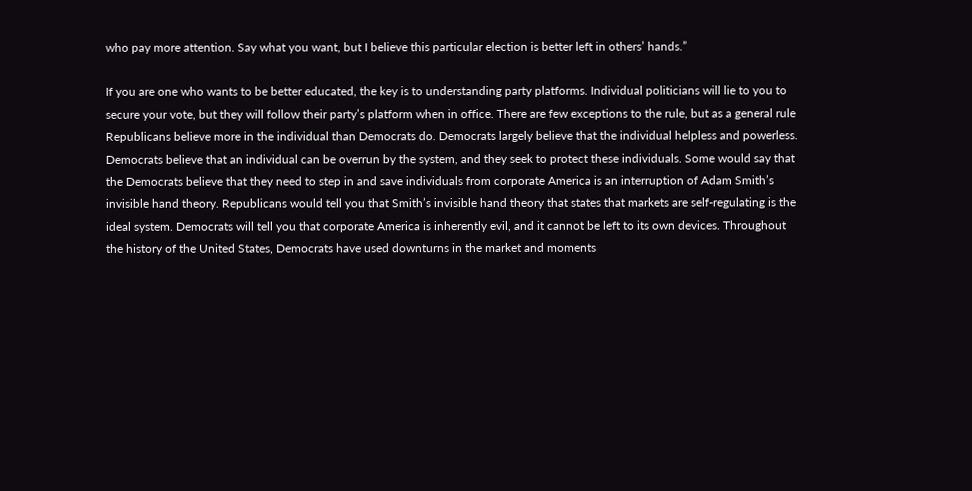who pay more attention. Say what you want, but I believe this particular election is better left in others’ hands.”

If you are one who wants to be better educated, the key is to understanding party platforms. Individual politicians will lie to you to secure your vote, but they will follow their party’s platform when in office. There are few exceptions to the rule, but as a general rule Republicans believe more in the individual than Democrats do. Democrats largely believe that the individual helpless and powerless. Democrats believe that an individual can be overrun by the system, and they seek to protect these individuals. Some would say that the Democrats believe that they need to step in and save individuals from corporate America is an interruption of Adam Smith’s invisible hand theory. Republicans would tell you that Smith’s invisible hand theory that states that markets are self-regulating is the ideal system. Democrats will tell you that corporate America is inherently evil, and it cannot be left to its own devices. Throughout the history of the United States, Democrats have used downturns in the market and moments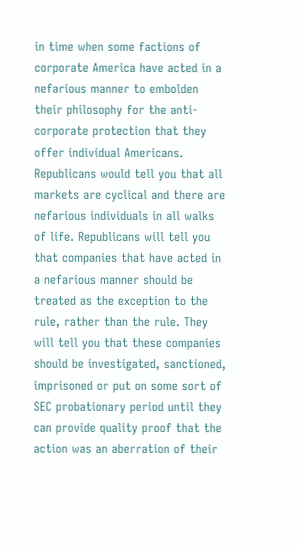in time when some factions of corporate America have acted in a nefarious manner to embolden their philosophy for the anti-corporate protection that they offer individual Americans. Republicans would tell you that all markets are cyclical and there are nefarious individuals in all walks of life. Republicans will tell you that companies that have acted in a nefarious manner should be treated as the exception to the rule, rather than the rule. They will tell you that these companies should be investigated, sanctioned, imprisoned or put on some sort of SEC probationary period until they can provide quality proof that the action was an aberration of their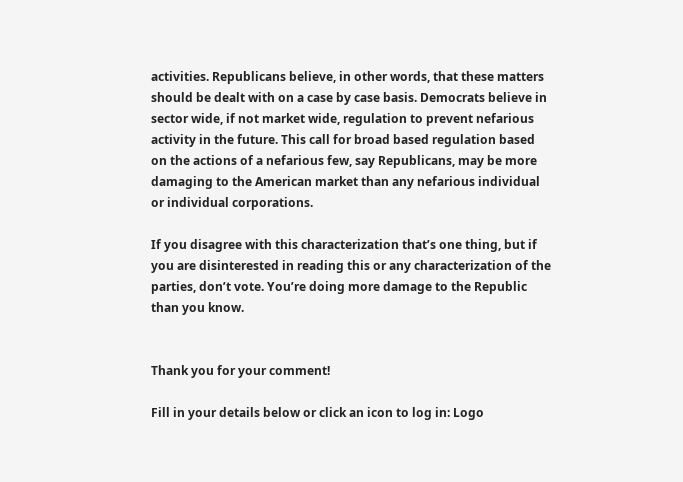activities. Republicans believe, in other words, that these matters should be dealt with on a case by case basis. Democrats believe in sector wide, if not market wide, regulation to prevent nefarious activity in the future. This call for broad based regulation based on the actions of a nefarious few, say Republicans, may be more damaging to the American market than any nefarious individual or individual corporations.

If you disagree with this characterization that’s one thing, but if you are disinterested in reading this or any characterization of the parties, don’t vote. You’re doing more damage to the Republic than you know.


Thank you for your comment!

Fill in your details below or click an icon to log in: Logo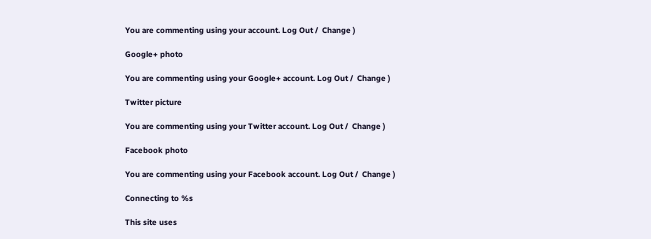You are commenting using your account. Log Out /  Change )

Google+ photo

You are commenting using your Google+ account. Log Out /  Change )

Twitter picture

You are commenting using your Twitter account. Log Out /  Change )

Facebook photo

You are commenting using your Facebook account. Log Out /  Change )

Connecting to %s

This site uses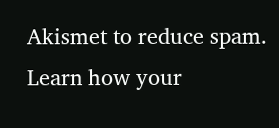Akismet to reduce spam. Learn how your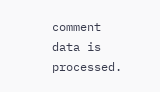comment data is processed.